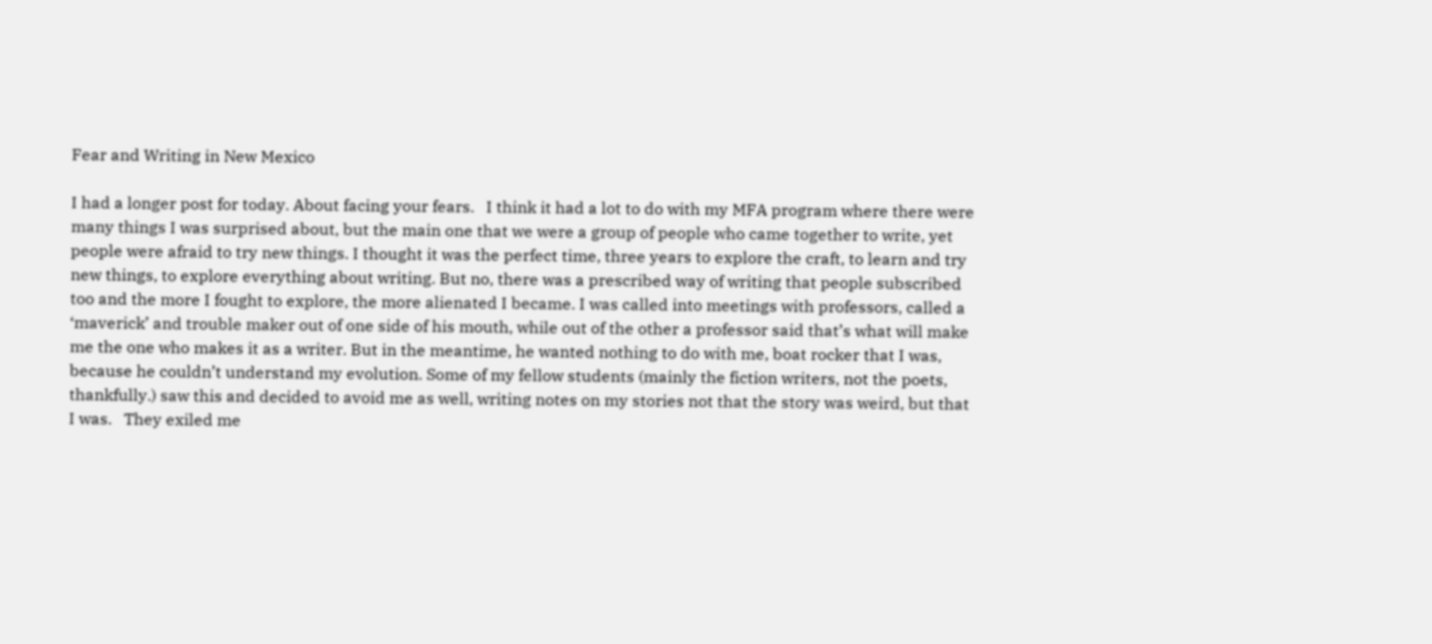Fear and Writing in New Mexico

I had a longer post for today. About facing your fears.   I think it had a lot to do with my MFA program where there were many things I was surprised about, but the main one that we were a group of people who came together to write, yet people were afraid to try new things. I thought it was the perfect time, three years to explore the craft, to learn and try new things, to explore everything about writing. But no, there was a prescribed way of writing that people subscribed too and the more I fought to explore, the more alienated I became. I was called into meetings with professors, called a ‘maverick’ and trouble maker out of one side of his mouth, while out of the other a professor said that’s what will make me the one who makes it as a writer. But in the meantime, he wanted nothing to do with me, boat rocker that I was, because he couldn’t understand my evolution. Some of my fellow students (mainly the fiction writers, not the poets, thankfully.) saw this and decided to avoid me as well, writing notes on my stories not that the story was weird, but that I was.   They exiled me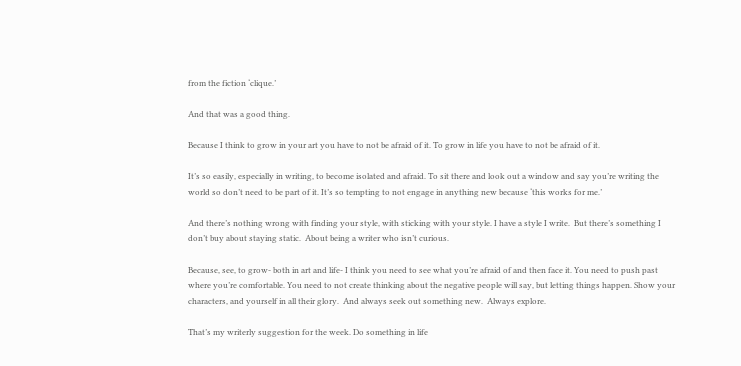from the fiction ‘clique.’

And that was a good thing.

Because I think to grow in your art you have to not be afraid of it. To grow in life you have to not be afraid of it.

It’s so easily, especially in writing, to become isolated and afraid. To sit there and look out a window and say you’re writing the world so don’t need to be part of it. It’s so tempting to not engage in anything new because ‘this works for me.’

And there’s nothing wrong with finding your style, with sticking with your style. I have a style I write.  But there’s something I don’t buy about staying static.  About being a writer who isn’t curious.

Because, see, to grow- both in art and life- I think you need to see what you’re afraid of and then face it. You need to push past where you’re comfortable. You need to not create thinking about the negative people will say, but letting things happen. Show your characters, and yourself in all their glory.  And always seek out something new.  Always explore.

That’s my writerly suggestion for the week. Do something in life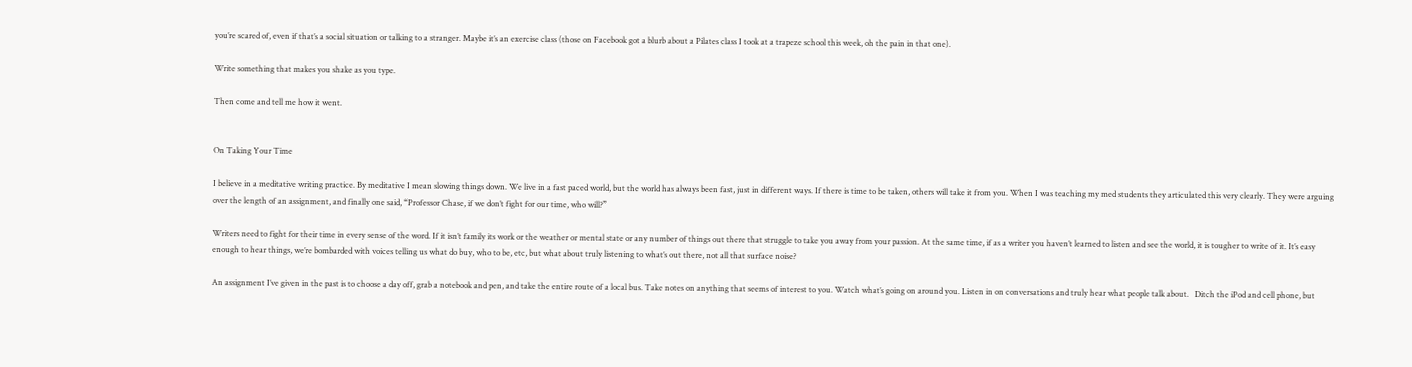you’re scared of, even if that’s a social situation or talking to a stranger. Maybe it’s an exercise class (those on Facebook got a blurb about a Pilates class I took at a trapeze school this week, oh the pain in that one).

Write something that makes you shake as you type.

Then come and tell me how it went.


On Taking Your Time

I believe in a meditative writing practice. By meditative I mean slowing things down. We live in a fast paced world, but the world has always been fast, just in different ways. If there is time to be taken, others will take it from you. When I was teaching my med students they articulated this very clearly. They were arguing over the length of an assignment, and finally one said, “Professor Chase, if we don’t fight for our time, who will?”

Writers need to fight for their time in every sense of the word. If it isn’t family its work or the weather or mental state or any number of things out there that struggle to take you away from your passion. At the same time, if as a writer you haven’t learned to listen and see the world, it is tougher to write of it. It’s easy enough to hear things, we’re bombarded with voices telling us what do buy, who to be, etc, but what about truly listening to what’s out there, not all that surface noise?

An assignment I’ve given in the past is to choose a day off, grab a notebook and pen, and take the entire route of a local bus. Take notes on anything that seems of interest to you. Watch what’s going on around you. Listen in on conversations and truly hear what people talk about.   Ditch the iPod and cell phone, but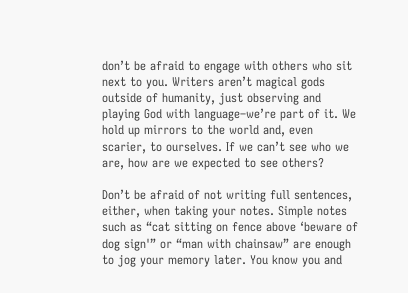don’t be afraid to engage with others who sit next to you. Writers aren’t magical gods outside of humanity, just observing and playing God with language–we’re part of it. We hold up mirrors to the world and, even scarier, to ourselves. If we can’t see who we are, how are we expected to see others?

Don’t be afraid of not writing full sentences, either, when taking your notes. Simple notes such as “cat sitting on fence above ‘beware of dog sign'” or “man with chainsaw” are enough to jog your memory later. You know you and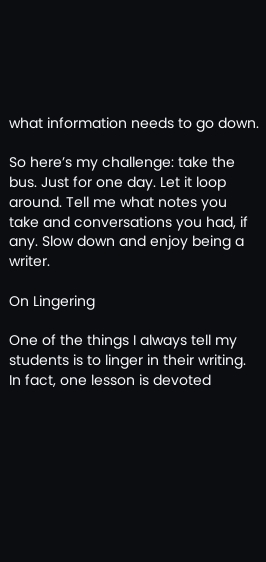what information needs to go down.

So here’s my challenge: take the bus. Just for one day. Let it loop around. Tell me what notes you take and conversations you had, if any. Slow down and enjoy being a writer.

On Lingering

One of the things I always tell my students is to linger in their writing.  In fact, one lesson is devoted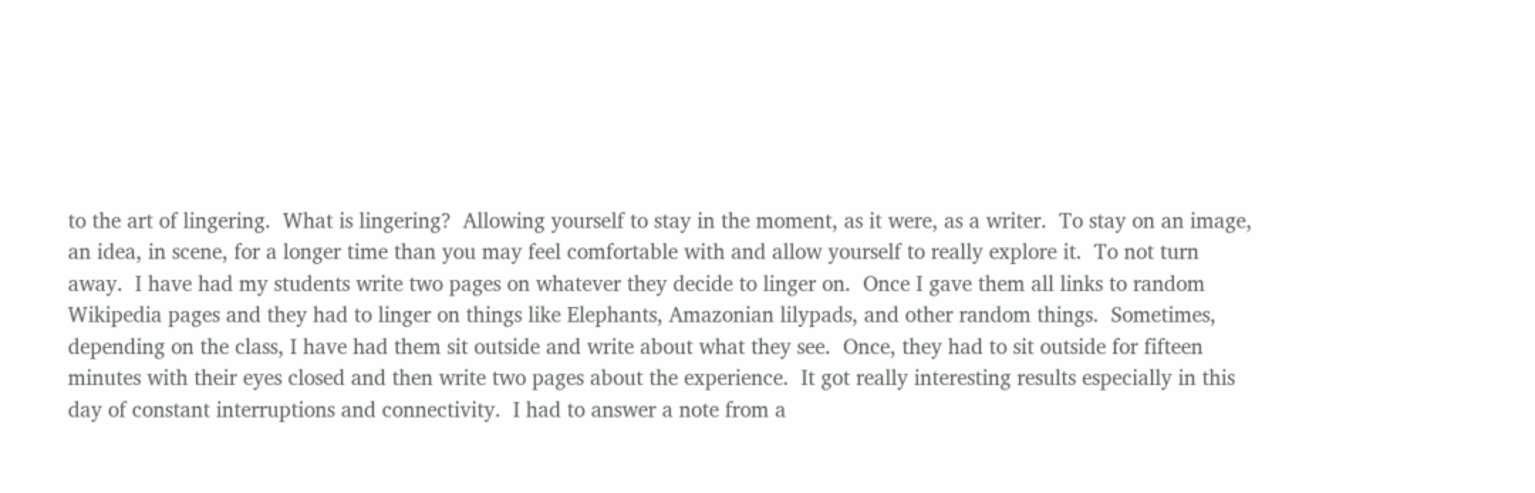to the art of lingering.  What is lingering?  Allowing yourself to stay in the moment, as it were, as a writer.  To stay on an image, an idea, in scene, for a longer time than you may feel comfortable with and allow yourself to really explore it.  To not turn away.  I have had my students write two pages on whatever they decide to linger on.  Once I gave them all links to random Wikipedia pages and they had to linger on things like Elephants, Amazonian lilypads, and other random things.  Sometimes, depending on the class, I have had them sit outside and write about what they see.  Once, they had to sit outside for fifteen minutes with their eyes closed and then write two pages about the experience.  It got really interesting results especially in this day of constant interruptions and connectivity.  I had to answer a note from a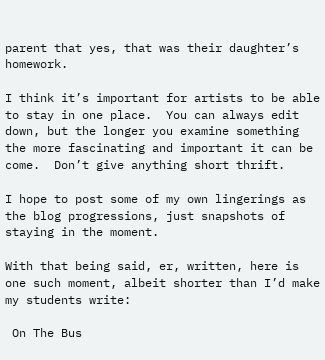parent that yes, that was their daughter’s homework.

I think it’s important for artists to be able to stay in one place.  You can always edit down, but the longer you examine something the more fascinating and important it can be come.  Don’t give anything short thrift.

I hope to post some of my own lingerings as the blog progressions, just snapshots of staying in the moment.

With that being said, er, written, here is one such moment, albeit shorter than I’d make my students write:

 On The Bus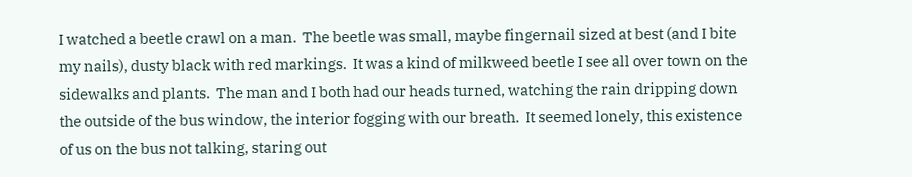I watched a beetle crawl on a man.  The beetle was small, maybe fingernail sized at best (and I bite my nails), dusty black with red markings.  It was a kind of milkweed beetle I see all over town on the sidewalks and plants.  The man and I both had our heads turned, watching the rain dripping down the outside of the bus window, the interior fogging with our breath.  It seemed lonely, this existence of us on the bus not talking, staring out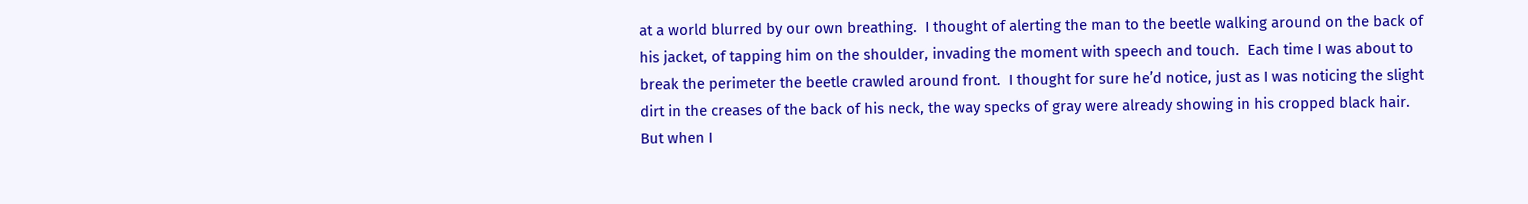at a world blurred by our own breathing.  I thought of alerting the man to the beetle walking around on the back of his jacket, of tapping him on the shoulder, invading the moment with speech and touch.  Each time I was about to break the perimeter the beetle crawled around front.  I thought for sure he’d notice, just as I was noticing the slight dirt in the creases of the back of his neck, the way specks of gray were already showing in his cropped black hair.  But when I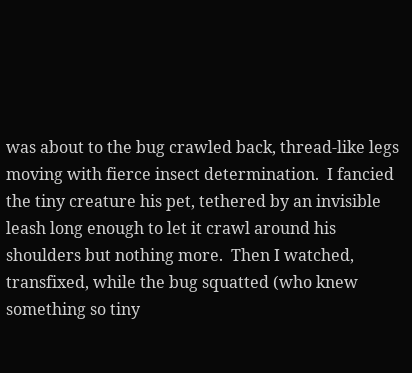was about to the bug crawled back, thread-like legs moving with fierce insect determination.  I fancied the tiny creature his pet, tethered by an invisible leash long enough to let it crawl around his shoulders but nothing more.  Then I watched, transfixed, while the bug squatted (who knew something so tiny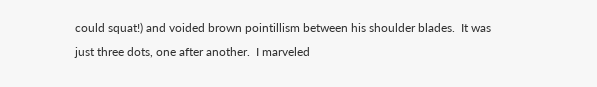could squat!) and voided brown pointillism between his shoulder blades.  It was just three dots, one after another.  I marveled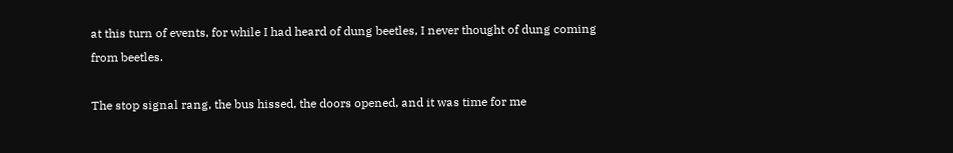at this turn of events, for while I had heard of dung beetles, I never thought of dung coming from beetles.

The stop signal rang, the bus hissed, the doors opened, and it was time for me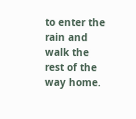to enter the rain and walk the rest of the way home.